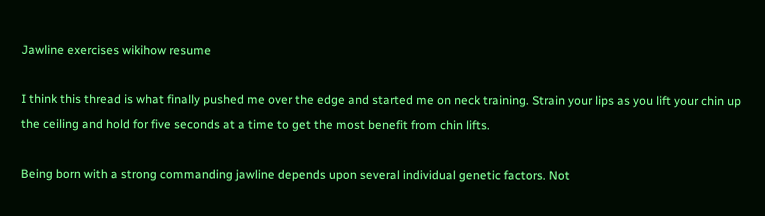Jawline exercises wikihow resume

I think this thread is what finally pushed me over the edge and started me on neck training. Strain your lips as you lift your chin up the ceiling and hold for five seconds at a time to get the most benefit from chin lifts.

Being born with a strong commanding jawline depends upon several individual genetic factors. Not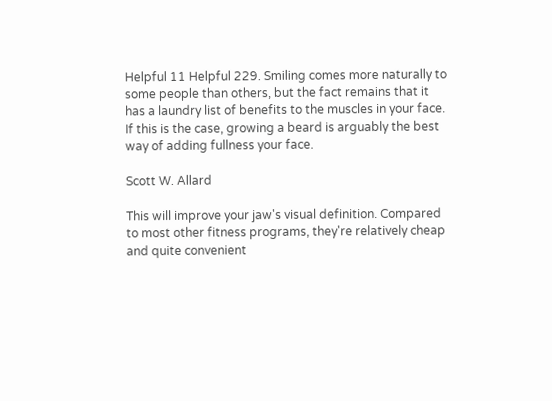Helpful 11 Helpful 229. Smiling comes more naturally to some people than others, but the fact remains that it has a laundry list of benefits to the muscles in your face. If this is the case, growing a beard is arguably the best way of adding fullness your face.

Scott W. Allard

This will improve your jaw's visual definition. Compared to most other fitness programs, they're relatively cheap and quite convenient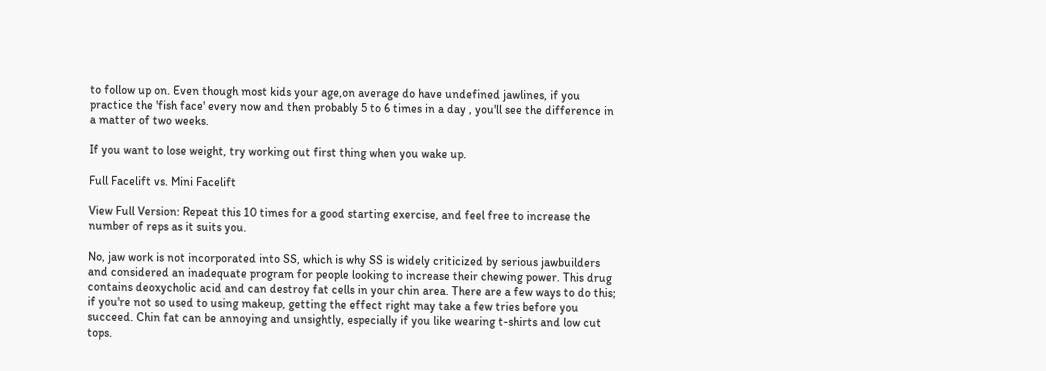to follow up on. Even though most kids your age,on average do have undefined jawlines, if you practice the 'fish face' every now and then probably 5 to 6 times in a day , you'll see the difference in a matter of two weeks.

If you want to lose weight, try working out first thing when you wake up.

Full Facelift vs. Mini Facelift

View Full Version: Repeat this 10 times for a good starting exercise, and feel free to increase the number of reps as it suits you.

No, jaw work is not incorporated into SS, which is why SS is widely criticized by serious jawbuilders and considered an inadequate program for people looking to increase their chewing power. This drug contains deoxycholic acid and can destroy fat cells in your chin area. There are a few ways to do this; if you're not so used to using makeup, getting the effect right may take a few tries before you succeed. Chin fat can be annoying and unsightly, especially if you like wearing t-shirts and low cut tops.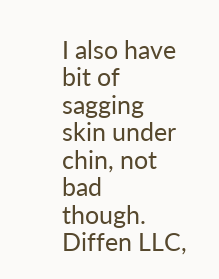I also have bit of sagging skin under chin, not bad though. Diffen LLC,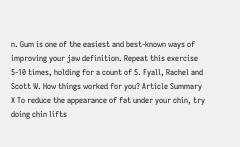n. Gum is one of the easiest and best-known ways of improving your jaw definition. Repeat this exercise 5-10 times, holding for a count of 5. Fyall, Rachel and Scott W. How things worked for you? Article Summary X To reduce the appearance of fat under your chin, try doing chin lifts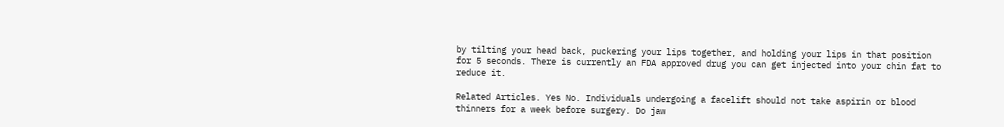by tilting your head back, puckering your lips together, and holding your lips in that position for 5 seconds. There is currently an FDA approved drug you can get injected into your chin fat to reduce it.

Related Articles. Yes No. Individuals undergoing a facelift should not take aspirin or blood thinners for a week before surgery. Do jaw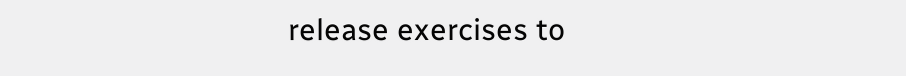release exercises to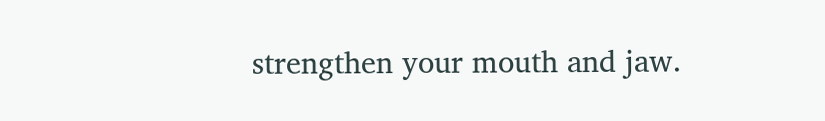strengthen your mouth and jaw.